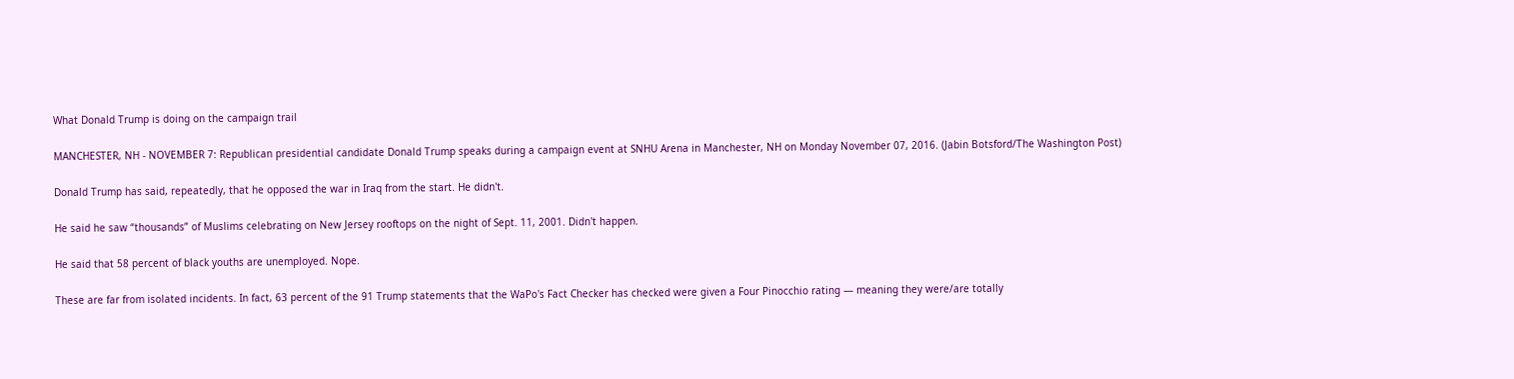What Donald Trump is doing on the campaign trail

MANCHESTER, NH - NOVEMBER 7: Republican presidential candidate Donald Trump speaks during a campaign event at SNHU Arena in Manchester, NH on Monday November 07, 2016. (Jabin Botsford/The Washington Post)

Donald Trump has said, repeatedly, that he opposed the war in Iraq from the start. He didn't.

He said he saw “thousands” of Muslims celebrating on New Jersey rooftops on the night of Sept. 11, 2001. Didn't happen.

He said that 58 percent of black youths are unemployed. Nope.

These are far from isolated incidents. In fact, 63 percent of the 91 Trump statements that the WaPo's Fact Checker has checked were given a Four Pinocchio rating — meaning they were/are totally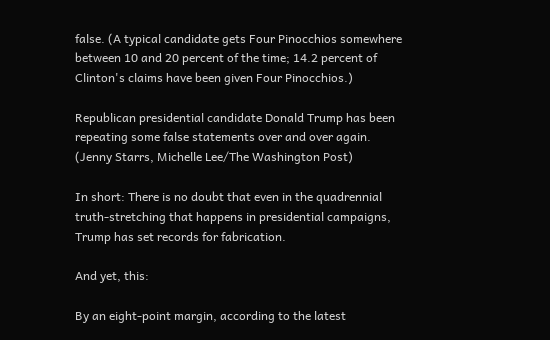false. (A typical candidate gets Four Pinocchios somewhere between 10 and 20 percent of the time; 14.2 percent of Clinton's claims have been given Four Pinocchios.)

Republican presidential candidate Donald Trump has been repeating some false statements over and over again. (Jenny Starrs, Michelle Lee/The Washington Post)

In short: There is no doubt that even in the quadrennial truth-stretching that happens in presidential campaigns, Trump has set records for fabrication.

And yet, this:

By an eight-point margin, according to the latest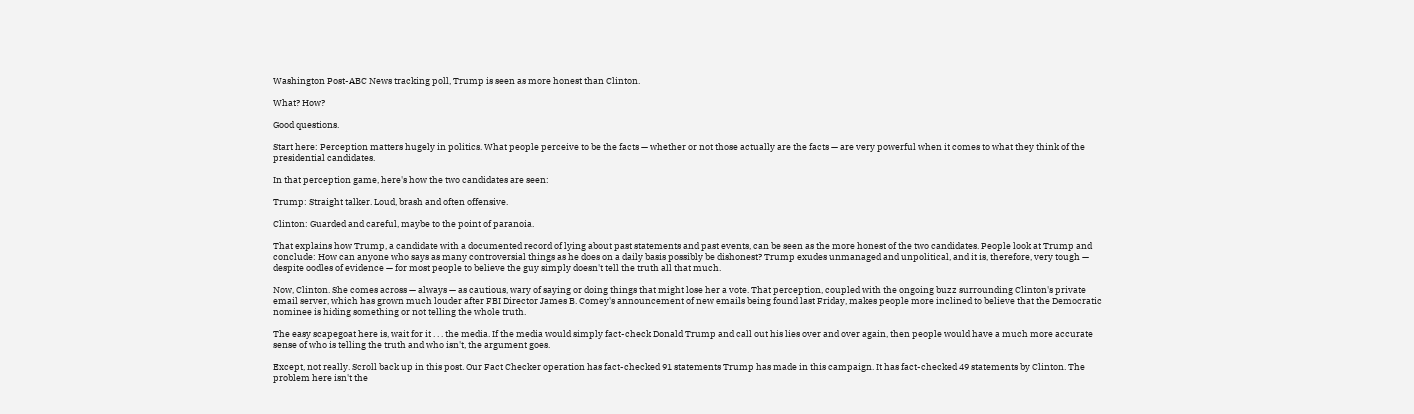Washington Post-ABC News tracking poll, Trump is seen as more honest than Clinton.

What? How?

Good questions.

Start here: Perception matters hugely in politics. What people perceive to be the facts — whether or not those actually are the facts — are very powerful when it comes to what they think of the presidential candidates.

In that perception game, here's how the two candidates are seen:

Trump: Straight talker. Loud, brash and often offensive.

Clinton: Guarded and careful, maybe to the point of paranoia.

That explains how Trump, a candidate with a documented record of lying about past statements and past events, can be seen as the more honest of the two candidates. People look at Trump and conclude: How can anyone who says as many controversial things as he does on a daily basis possibly be dishonest? Trump exudes unmanaged and unpolitical, and it is, therefore, very tough — despite oodles of evidence — for most people to believe the guy simply doesn't tell the truth all that much.

Now, Clinton. She comes across — always — as cautious, wary of saying or doing things that might lose her a vote. That perception, coupled with the ongoing buzz surrounding Clinton's private email server, which has grown much louder after FBI Director James B. Comey's announcement of new emails being found last Friday, makes people more inclined to believe that the Democratic nominee is hiding something or not telling the whole truth.

The easy scapegoat here is, wait for it . . . the media. If the media would simply fact-check Donald Trump and call out his lies over and over again, then people would have a much more accurate sense of who is telling the truth and who isn't, the argument goes.

Except, not really. Scroll back up in this post. Our Fact Checker operation has fact-checked 91 statements Trump has made in this campaign. It has fact-checked 49 statements by Clinton. The problem here isn't the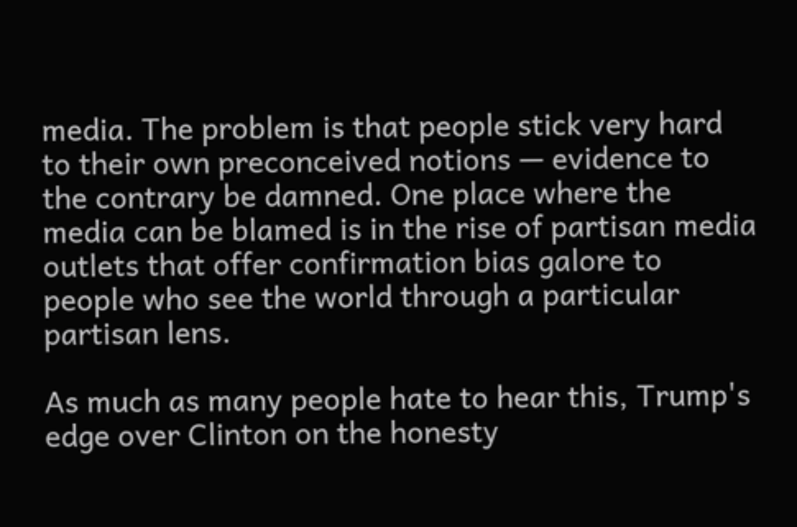media. The problem is that people stick very hard to their own preconceived notions — evidence to the contrary be damned. One place where the media can be blamed is in the rise of partisan media outlets that offer confirmation bias galore to people who see the world through a particular partisan lens.

As much as many people hate to hear this, Trump's edge over Clinton on the honesty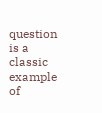question is a classic example of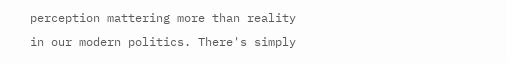perception mattering more than reality in our modern politics. There's simply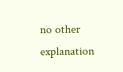no other explanation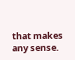that makes any sense.